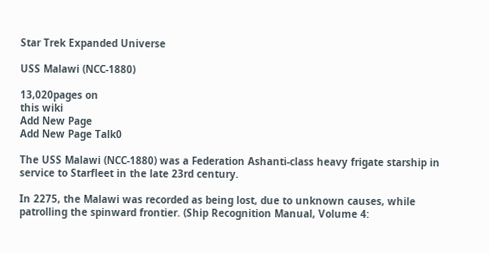Star Trek Expanded Universe

USS Malawi (NCC-1880)

13,020pages on
this wiki
Add New Page
Add New Page Talk0

The USS Malawi (NCC-1880) was a Federation Ashanti-class heavy frigate starship in service to Starfleet in the late 23rd century.

In 2275, the Malawi was recorded as being lost, due to unknown causes, while patrolling the spinward frontier. (Ship Recognition Manual, Volume 4: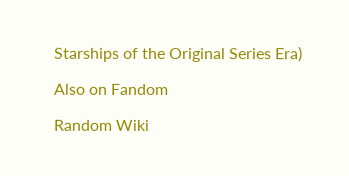Starships of the Original Series Era)

Also on Fandom

Random Wiki